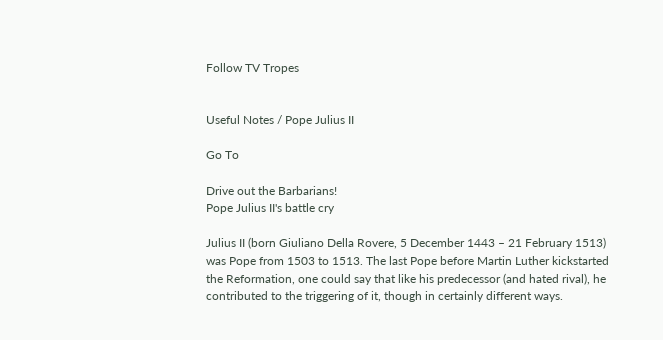Follow TV Tropes


Useful Notes / Pope Julius II

Go To

Drive out the Barbarians!
Pope Julius II's battle cry

Julius II (born Giuliano Della Rovere, 5 December 1443 – 21 February 1513) was Pope from 1503 to 1513. The last Pope before Martin Luther kickstarted the Reformation, one could say that like his predecessor (and hated rival), he contributed to the triggering of it, though in certainly different ways.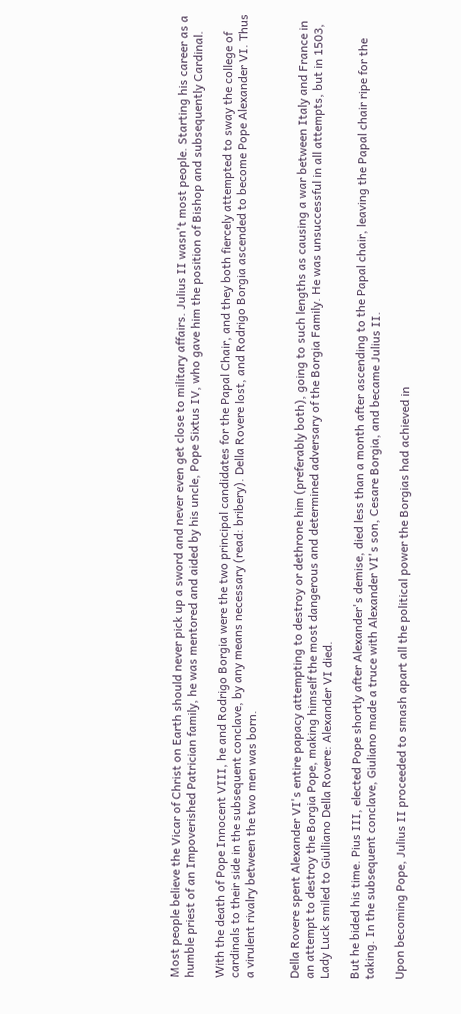Most people believe the Vicar of Christ on Earth should never pick up a sword and never even get close to military affairs. Julius II wasn't most people. Starting his career as a humble priest of an Impoverished Patrician family, he was mentored and aided by his uncle, Pope Sixtus IV, who gave him the position of Bishop and subsequently Cardinal.

With the death of Pope Innocent VIII, he and Rodrigo Borgia were the two principal candidates for the Papal Chair, and they both fiercely attempted to sway the college of cardinals to their side in the subsequent conclave, by any means necessary (read: bribery). Della Rovere lost, and Rodrigo Borgia ascended to become Pope Alexander VI. Thus a virulent rivalry between the two men was born.


Della Rovere spent Alexander VI's entire papacy attempting to destroy or dethrone him (preferably both), going to such lengths as causing a war between Italy and France in an attempt to destroy the Borgia Pope, making himself the most dangerous and determined adversary of the Borgia Family. He was unsuccessful in all attempts, but in 1503, Lady Luck smiled to Giulliano Della Rovere: Alexander VI died.

But he bided his time. Pius III, elected Pope shortly after Alexander's demise, died less than a month after ascending to the Papal chair, leaving the Papal chair ripe for the taking. In the subsequent conclave, Giuliano made a truce with Alexander VI's son, Cesare Borgia, and became Julius II.

Upon becoming Pope, Julius II proceeded to smash apart all the political power the Borgias had achieved in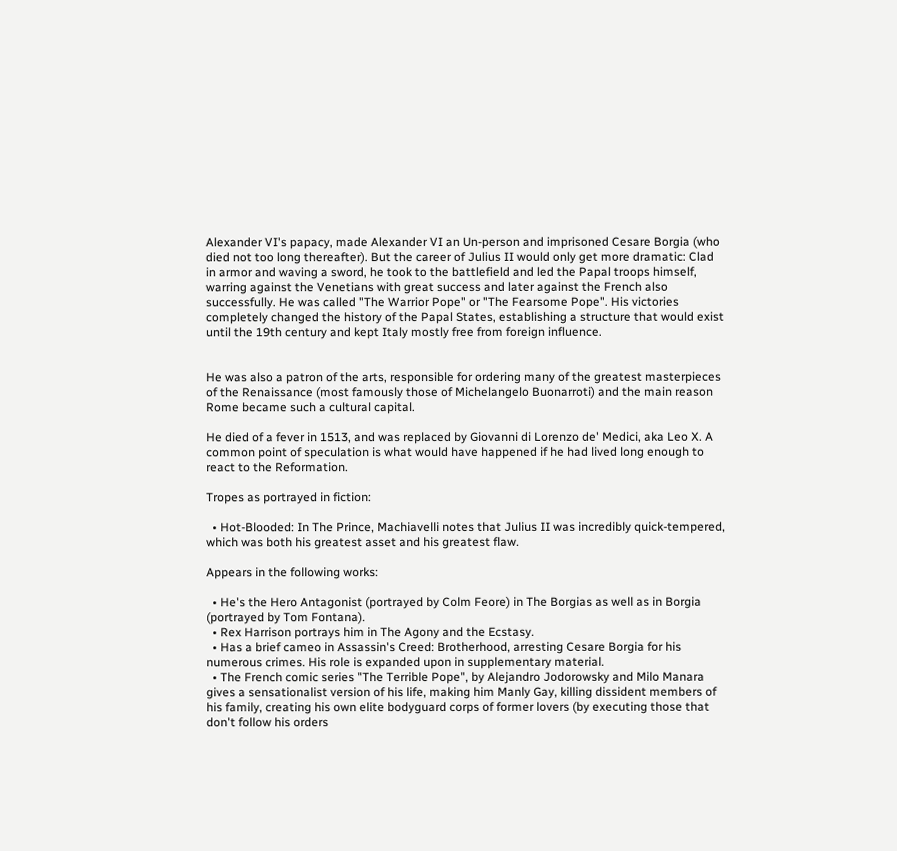Alexander VI's papacy, made Alexander VI an Un-person and imprisoned Cesare Borgia (who died not too long thereafter). But the career of Julius II would only get more dramatic: Clad in armor and waving a sword, he took to the battlefield and led the Papal troops himself, warring against the Venetians with great success and later against the French also successfully. He was called "The Warrior Pope" or "The Fearsome Pope". His victories completely changed the history of the Papal States, establishing a structure that would exist until the 19th century and kept Italy mostly free from foreign influence.


He was also a patron of the arts, responsible for ordering many of the greatest masterpieces of the Renaissance (most famously those of Michelangelo Buonarroti) and the main reason Rome became such a cultural capital.

He died of a fever in 1513, and was replaced by Giovanni di Lorenzo de' Medici, aka Leo X. A common point of speculation is what would have happened if he had lived long enough to react to the Reformation.

Tropes as portrayed in fiction:

  • Hot-Blooded: In The Prince, Machiavelli notes that Julius II was incredibly quick-tempered, which was both his greatest asset and his greatest flaw.

Appears in the following works:

  • He's the Hero Antagonist (portrayed by Colm Feore) in The Borgias as well as in Borgia (portrayed by Tom Fontana).
  • Rex Harrison portrays him in The Agony and the Ecstasy.
  • Has a brief cameo in Assassin's Creed: Brotherhood, arresting Cesare Borgia for his numerous crimes. His role is expanded upon in supplementary material.
  • The French comic series "The Terrible Pope", by Alejandro Jodorowsky and Milo Manara gives a sensationalist version of his life, making him Manly Gay, killing dissident members of his family, creating his own elite bodyguard corps of former lovers (by executing those that don't follow his orders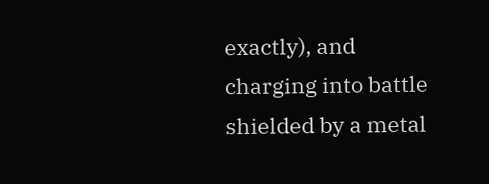exactly), and charging into battle shielded by a metal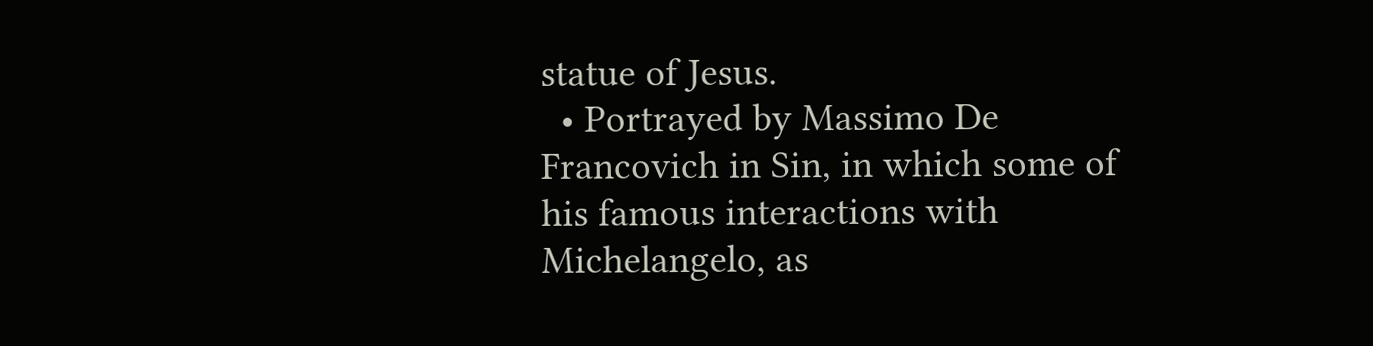statue of Jesus.
  • Portrayed by Massimo De Francovich in Sin, in which some of his famous interactions with Michelangelo, as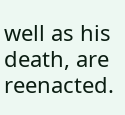well as his death, are reenacted.